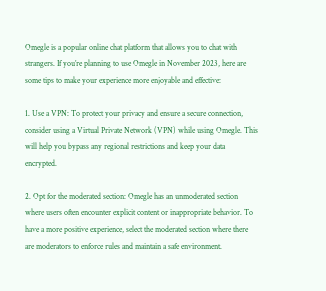Omegle is a popular online chat platform that allows you to chat with strangers. If you’re planning to use Omegle in November 2023, here are some tips to make your experience more enjoyable and effective:

1. Use a VPN: To protect your privacy and ensure a secure connection, consider using a Virtual Private Network (VPN) while using Omegle. This will help you bypass any regional restrictions and keep your data encrypted.

2. Opt for the moderated section: Omegle has an unmoderated section where users often encounter explicit content or inappropriate behavior. To have a more positive experience, select the moderated section where there are moderators to enforce rules and maintain a safe environment.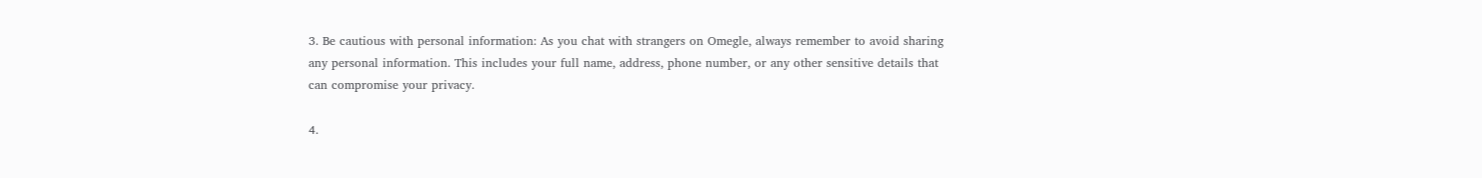3. Be cautious with personal information: As you chat with strangers on Omegle, always remember to avoid sharing any personal information. This includes your full name, address, phone number, or any other sensitive details that can compromise your privacy.

4.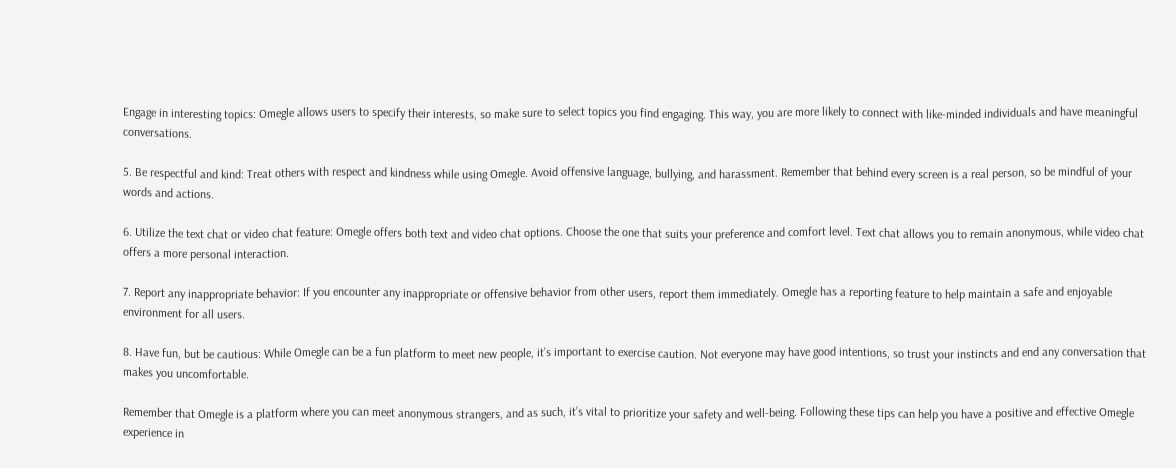Engage in interesting topics: Omegle allows users to specify their interests, so make sure to select topics you find engaging. This way, you are more likely to connect with like-minded individuals and have meaningful conversations.

5. Be respectful and kind: Treat others with respect and kindness while using Omegle. Avoid offensive language, bullying, and harassment. Remember that behind every screen is a real person, so be mindful of your words and actions.

6. Utilize the text chat or video chat feature: Omegle offers both text and video chat options. Choose the one that suits your preference and comfort level. Text chat allows you to remain anonymous, while video chat offers a more personal interaction.

7. Report any inappropriate behavior: If you encounter any inappropriate or offensive behavior from other users, report them immediately. Omegle has a reporting feature to help maintain a safe and enjoyable environment for all users.

8. Have fun, but be cautious: While Omegle can be a fun platform to meet new people, it’s important to exercise caution. Not everyone may have good intentions, so trust your instincts and end any conversation that makes you uncomfortable.

Remember that Omegle is a platform where you can meet anonymous strangers, and as such, it’s vital to prioritize your safety and well-being. Following these tips can help you have a positive and effective Omegle experience in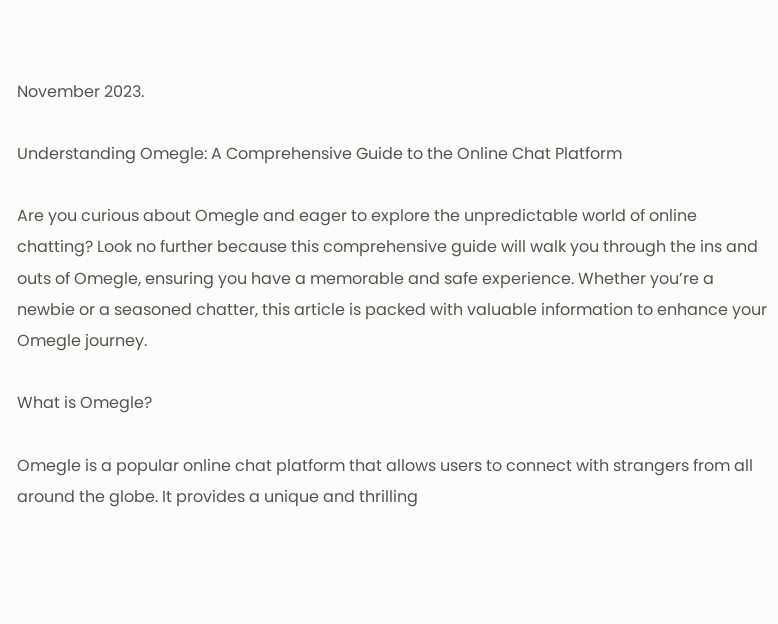November 2023.

Understanding Omegle: A Comprehensive Guide to the Online Chat Platform

Are you curious about Omegle and eager to explore the unpredictable world of online chatting? Look no further because this comprehensive guide will walk you through the ins and outs of Omegle, ensuring you have a memorable and safe experience. Whether you’re a newbie or a seasoned chatter, this article is packed with valuable information to enhance your Omegle journey.

What is Omegle?

Omegle is a popular online chat platform that allows users to connect with strangers from all around the globe. It provides a unique and thrilling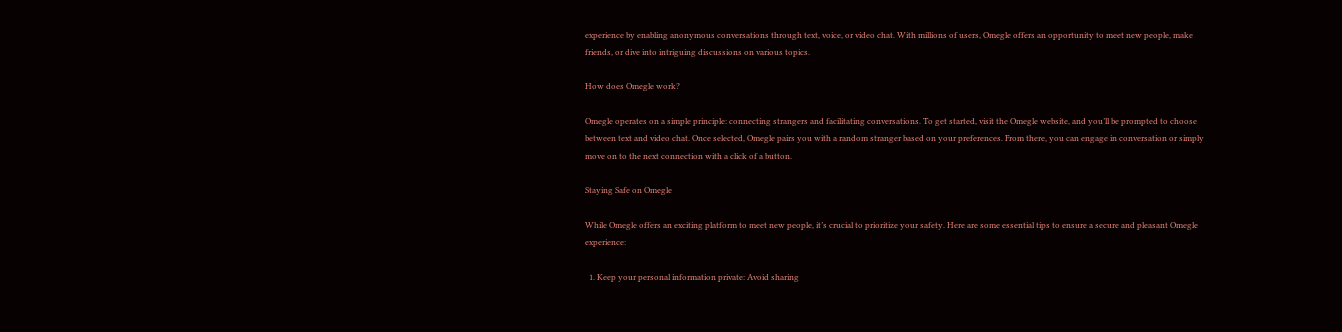experience by enabling anonymous conversations through text, voice, or video chat. With millions of users, Omegle offers an opportunity to meet new people, make friends, or dive into intriguing discussions on various topics.

How does Omegle work?

Omegle operates on a simple principle: connecting strangers and facilitating conversations. To get started, visit the Omegle website, and you’ll be prompted to choose between text and video chat. Once selected, Omegle pairs you with a random stranger based on your preferences. From there, you can engage in conversation or simply move on to the next connection with a click of a button.

Staying Safe on Omegle

While Omegle offers an exciting platform to meet new people, it’s crucial to prioritize your safety. Here are some essential tips to ensure a secure and pleasant Omegle experience:

  1. Keep your personal information private: Avoid sharing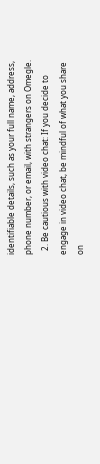identifiable details, such as your full name, address, phone number, or email, with strangers on Omegle.
  2. Be cautious with video chat: If you decide to engage in video chat, be mindful of what you share on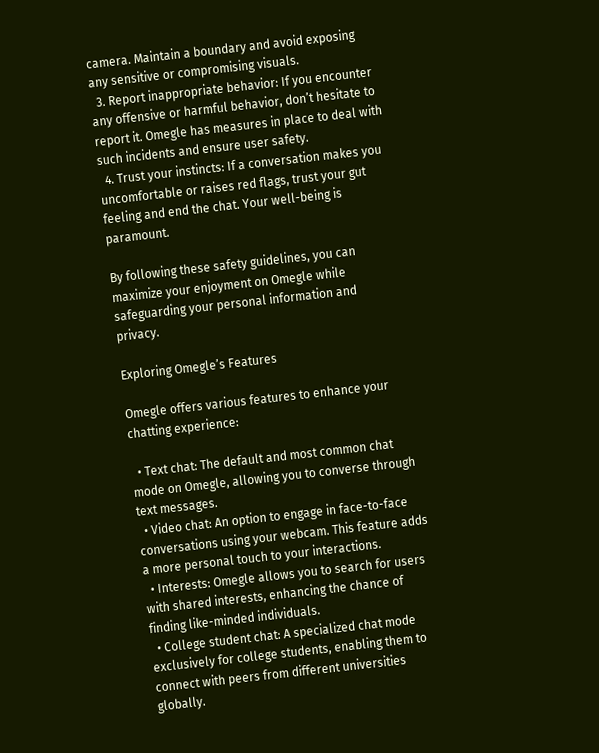camera. Maintain a boundary and avoid exposing any sensitive or compromising visuals.
  3. Report inappropriate behavior: If you encounter any offensive or harmful behavior, don’t hesitate to report it. Omegle has measures in place to deal with such incidents and ensure user safety.
  4. Trust your instincts: If a conversation makes you uncomfortable or raises red flags, trust your gut feeling and end the chat. Your well-being is paramount.

By following these safety guidelines, you can maximize your enjoyment on Omegle while safeguarding your personal information and privacy.

Exploring Omegle’s Features

Omegle offers various features to enhance your chatting experience:

  • Text chat: The default and most common chat mode on Omegle, allowing you to converse through text messages.
  • Video chat: An option to engage in face-to-face conversations using your webcam. This feature adds a more personal touch to your interactions.
  • Interests: Omegle allows you to search for users with shared interests, enhancing the chance of finding like-minded individuals.
  • College student chat: A specialized chat mode exclusively for college students, enabling them to connect with peers from different universities globally.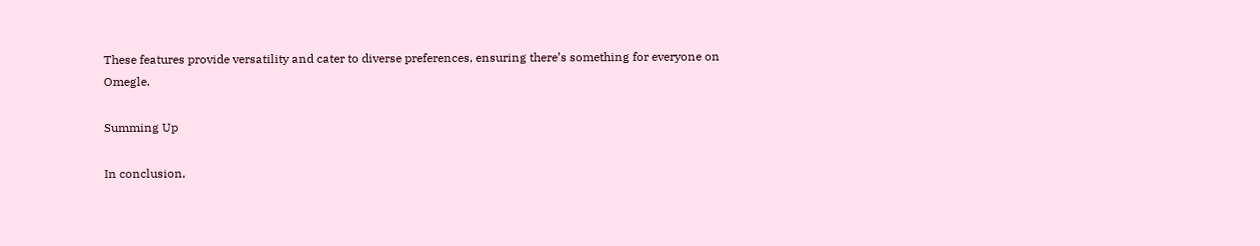These features provide versatility and cater to diverse preferences, ensuring there’s something for everyone on Omegle.

Summing Up

In conclusion,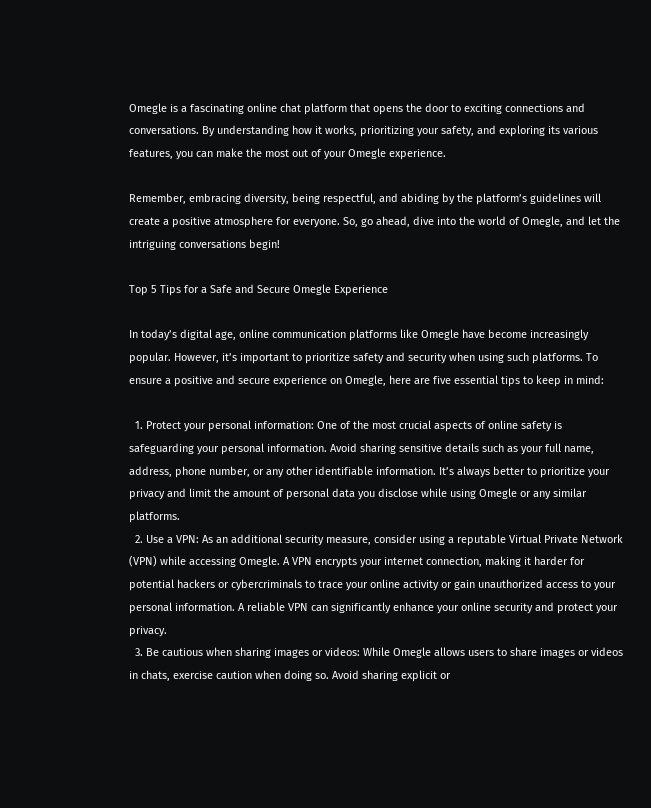Omegle is a fascinating online chat platform that opens the door to exciting connections and conversations. By understanding how it works, prioritizing your safety, and exploring its various features, you can make the most out of your Omegle experience.

Remember, embracing diversity, being respectful, and abiding by the platform’s guidelines will create a positive atmosphere for everyone. So, go ahead, dive into the world of Omegle, and let the intriguing conversations begin!

Top 5 Tips for a Safe and Secure Omegle Experience

In today’s digital age, online communication platforms like Omegle have become increasingly popular. However, it’s important to prioritize safety and security when using such platforms. To ensure a positive and secure experience on Omegle, here are five essential tips to keep in mind:

  1. Protect your personal information: One of the most crucial aspects of online safety is safeguarding your personal information. Avoid sharing sensitive details such as your full name, address, phone number, or any other identifiable information. It’s always better to prioritize your privacy and limit the amount of personal data you disclose while using Omegle or any similar platforms.
  2. Use a VPN: As an additional security measure, consider using a reputable Virtual Private Network (VPN) while accessing Omegle. A VPN encrypts your internet connection, making it harder for potential hackers or cybercriminals to trace your online activity or gain unauthorized access to your personal information. A reliable VPN can significantly enhance your online security and protect your privacy.
  3. Be cautious when sharing images or videos: While Omegle allows users to share images or videos in chats, exercise caution when doing so. Avoid sharing explicit or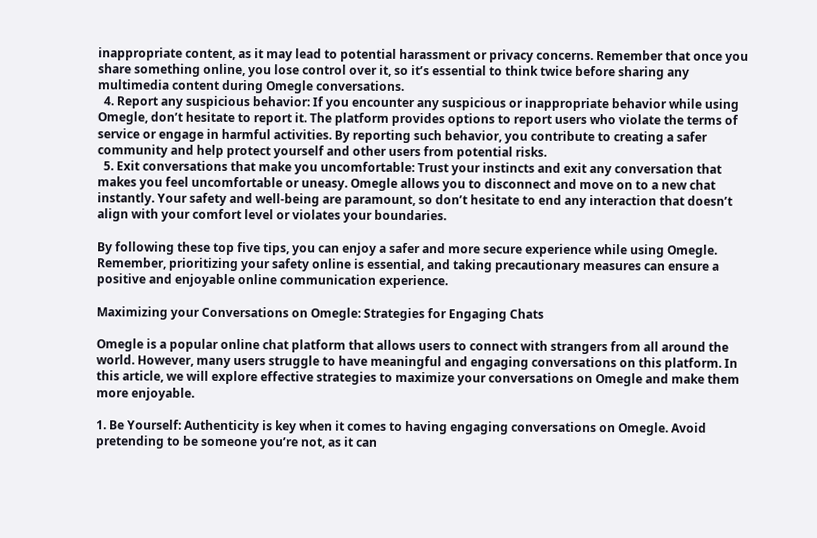inappropriate content, as it may lead to potential harassment or privacy concerns. Remember that once you share something online, you lose control over it, so it’s essential to think twice before sharing any multimedia content during Omegle conversations.
  4. Report any suspicious behavior: If you encounter any suspicious or inappropriate behavior while using Omegle, don’t hesitate to report it. The platform provides options to report users who violate the terms of service or engage in harmful activities. By reporting such behavior, you contribute to creating a safer community and help protect yourself and other users from potential risks.
  5. Exit conversations that make you uncomfortable: Trust your instincts and exit any conversation that makes you feel uncomfortable or uneasy. Omegle allows you to disconnect and move on to a new chat instantly. Your safety and well-being are paramount, so don’t hesitate to end any interaction that doesn’t align with your comfort level or violates your boundaries.

By following these top five tips, you can enjoy a safer and more secure experience while using Omegle. Remember, prioritizing your safety online is essential, and taking precautionary measures can ensure a positive and enjoyable online communication experience.

Maximizing your Conversations on Omegle: Strategies for Engaging Chats

Omegle is a popular online chat platform that allows users to connect with strangers from all around the world. However, many users struggle to have meaningful and engaging conversations on this platform. In this article, we will explore effective strategies to maximize your conversations on Omegle and make them more enjoyable.

1. Be Yourself: Authenticity is key when it comes to having engaging conversations on Omegle. Avoid pretending to be someone you’re not, as it can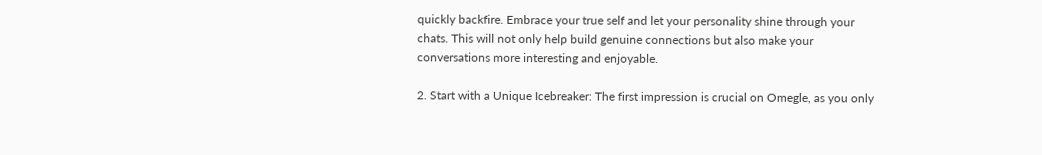quickly backfire. Embrace your true self and let your personality shine through your chats. This will not only help build genuine connections but also make your conversations more interesting and enjoyable.

2. Start with a Unique Icebreaker: The first impression is crucial on Omegle, as you only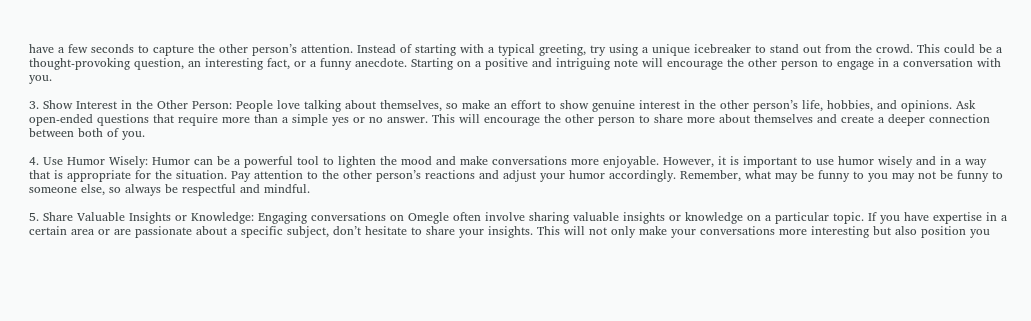have a few seconds to capture the other person’s attention. Instead of starting with a typical greeting, try using a unique icebreaker to stand out from the crowd. This could be a thought-provoking question, an interesting fact, or a funny anecdote. Starting on a positive and intriguing note will encourage the other person to engage in a conversation with you.

3. Show Interest in the Other Person: People love talking about themselves, so make an effort to show genuine interest in the other person’s life, hobbies, and opinions. Ask open-ended questions that require more than a simple yes or no answer. This will encourage the other person to share more about themselves and create a deeper connection between both of you.

4. Use Humor Wisely: Humor can be a powerful tool to lighten the mood and make conversations more enjoyable. However, it is important to use humor wisely and in a way that is appropriate for the situation. Pay attention to the other person’s reactions and adjust your humor accordingly. Remember, what may be funny to you may not be funny to someone else, so always be respectful and mindful.

5. Share Valuable Insights or Knowledge: Engaging conversations on Omegle often involve sharing valuable insights or knowledge on a particular topic. If you have expertise in a certain area or are passionate about a specific subject, don’t hesitate to share your insights. This will not only make your conversations more interesting but also position you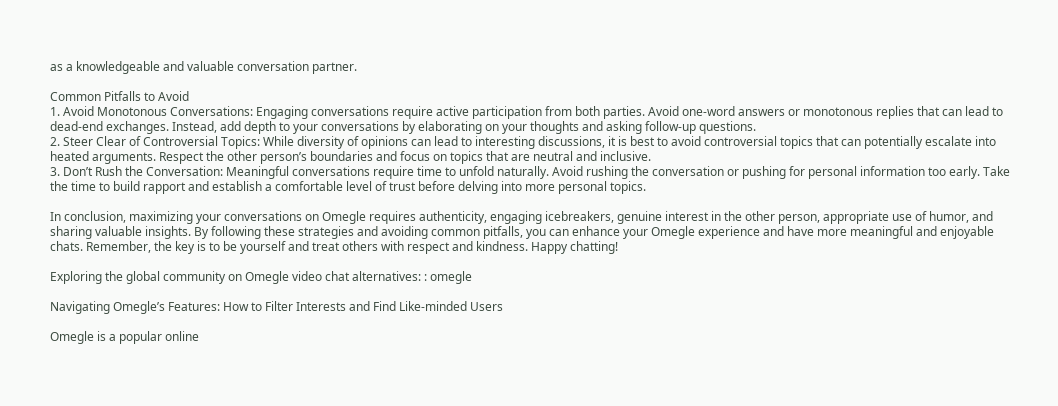as a knowledgeable and valuable conversation partner.

Common Pitfalls to Avoid
1. Avoid Monotonous Conversations: Engaging conversations require active participation from both parties. Avoid one-word answers or monotonous replies that can lead to dead-end exchanges. Instead, add depth to your conversations by elaborating on your thoughts and asking follow-up questions.
2. Steer Clear of Controversial Topics: While diversity of opinions can lead to interesting discussions, it is best to avoid controversial topics that can potentially escalate into heated arguments. Respect the other person’s boundaries and focus on topics that are neutral and inclusive.
3. Don’t Rush the Conversation: Meaningful conversations require time to unfold naturally. Avoid rushing the conversation or pushing for personal information too early. Take the time to build rapport and establish a comfortable level of trust before delving into more personal topics.

In conclusion, maximizing your conversations on Omegle requires authenticity, engaging icebreakers, genuine interest in the other person, appropriate use of humor, and sharing valuable insights. By following these strategies and avoiding common pitfalls, you can enhance your Omegle experience and have more meaningful and enjoyable chats. Remember, the key is to be yourself and treat others with respect and kindness. Happy chatting!

Exploring the global community on Omegle video chat alternatives: : omegle

Navigating Omegle’s Features: How to Filter Interests and Find Like-minded Users

Omegle is a popular online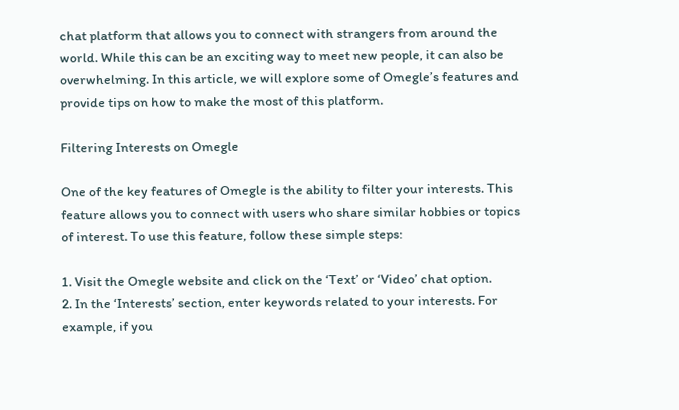chat platform that allows you to connect with strangers from around the world. While this can be an exciting way to meet new people, it can also be overwhelming. In this article, we will explore some of Omegle’s features and provide tips on how to make the most of this platform.

Filtering Interests on Omegle

One of the key features of Omegle is the ability to filter your interests. This feature allows you to connect with users who share similar hobbies or topics of interest. To use this feature, follow these simple steps:

1. Visit the Omegle website and click on the ‘Text’ or ‘Video’ chat option.
2. In the ‘Interests’ section, enter keywords related to your interests. For example, if you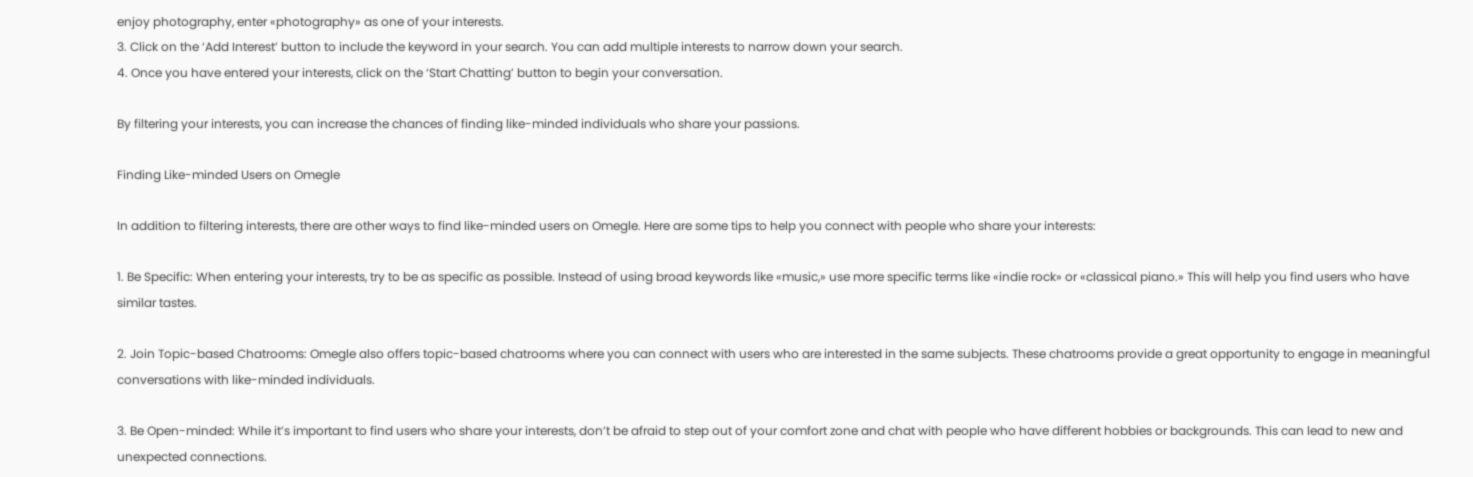enjoy photography, enter «photography» as one of your interests.
3. Click on the ‘Add Interest’ button to include the keyword in your search. You can add multiple interests to narrow down your search.
4. Once you have entered your interests, click on the ‘Start Chatting’ button to begin your conversation.

By filtering your interests, you can increase the chances of finding like-minded individuals who share your passions.

Finding Like-minded Users on Omegle

In addition to filtering interests, there are other ways to find like-minded users on Omegle. Here are some tips to help you connect with people who share your interests:

1. Be Specific: When entering your interests, try to be as specific as possible. Instead of using broad keywords like «music,» use more specific terms like «indie rock» or «classical piano.» This will help you find users who have similar tastes.

2. Join Topic-based Chatrooms: Omegle also offers topic-based chatrooms where you can connect with users who are interested in the same subjects. These chatrooms provide a great opportunity to engage in meaningful conversations with like-minded individuals.

3. Be Open-minded: While it’s important to find users who share your interests, don’t be afraid to step out of your comfort zone and chat with people who have different hobbies or backgrounds. This can lead to new and unexpected connections.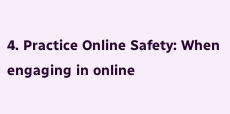4. Practice Online Safety: When engaging in online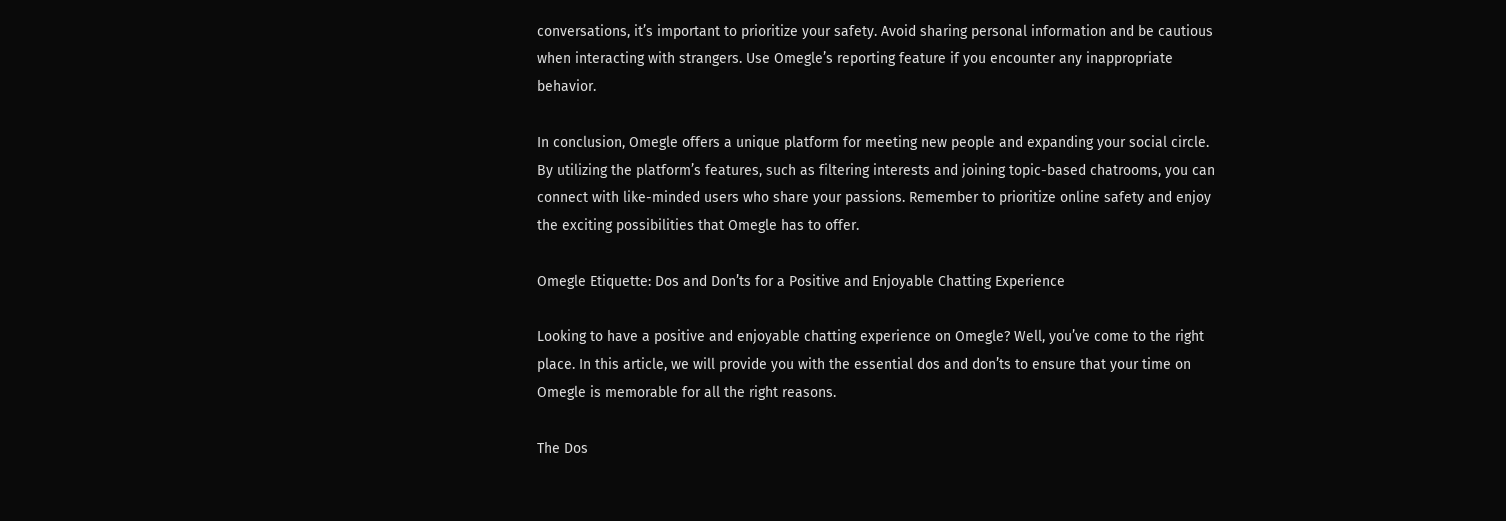conversations, it’s important to prioritize your safety. Avoid sharing personal information and be cautious when interacting with strangers. Use Omegle’s reporting feature if you encounter any inappropriate behavior.

In conclusion, Omegle offers a unique platform for meeting new people and expanding your social circle. By utilizing the platform’s features, such as filtering interests and joining topic-based chatrooms, you can connect with like-minded users who share your passions. Remember to prioritize online safety and enjoy the exciting possibilities that Omegle has to offer.

Omegle Etiquette: Dos and Don’ts for a Positive and Enjoyable Chatting Experience

Looking to have a positive and enjoyable chatting experience on Omegle? Well, you’ve come to the right place. In this article, we will provide you with the essential dos and don’ts to ensure that your time on Omegle is memorable for all the right reasons.

The Dos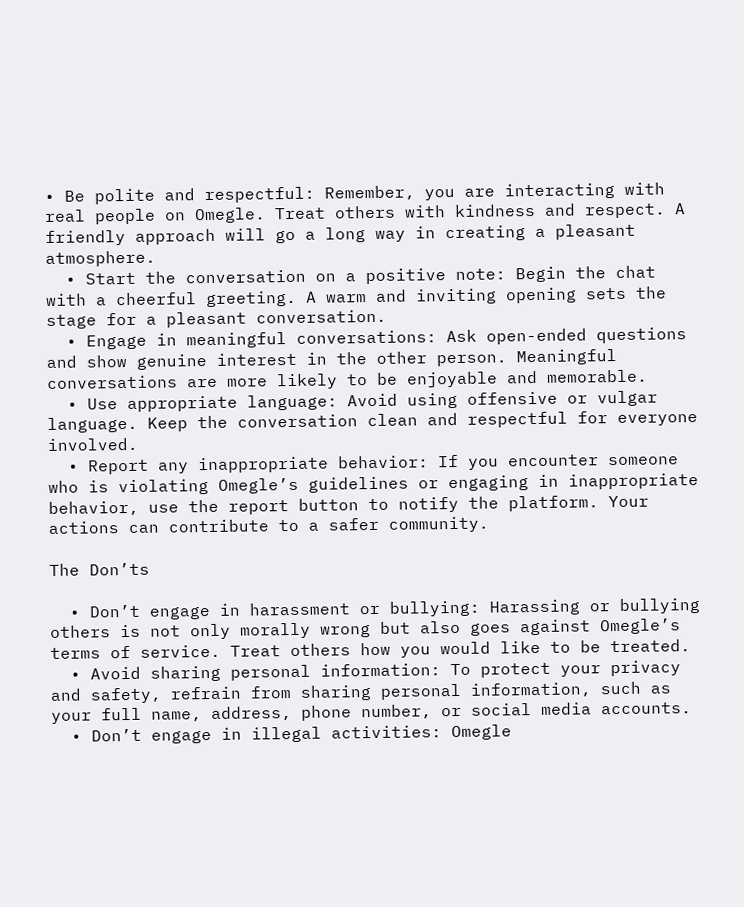• Be polite and respectful: Remember, you are interacting with real people on Omegle. Treat others with kindness and respect. A friendly approach will go a long way in creating a pleasant atmosphere.
  • Start the conversation on a positive note: Begin the chat with a cheerful greeting. A warm and inviting opening sets the stage for a pleasant conversation.
  • Engage in meaningful conversations: Ask open-ended questions and show genuine interest in the other person. Meaningful conversations are more likely to be enjoyable and memorable.
  • Use appropriate language: Avoid using offensive or vulgar language. Keep the conversation clean and respectful for everyone involved.
  • Report any inappropriate behavior: If you encounter someone who is violating Omegle’s guidelines or engaging in inappropriate behavior, use the report button to notify the platform. Your actions can contribute to a safer community.

The Don’ts

  • Don’t engage in harassment or bullying: Harassing or bullying others is not only morally wrong but also goes against Omegle’s terms of service. Treat others how you would like to be treated.
  • Avoid sharing personal information: To protect your privacy and safety, refrain from sharing personal information, such as your full name, address, phone number, or social media accounts.
  • Don’t engage in illegal activities: Omegle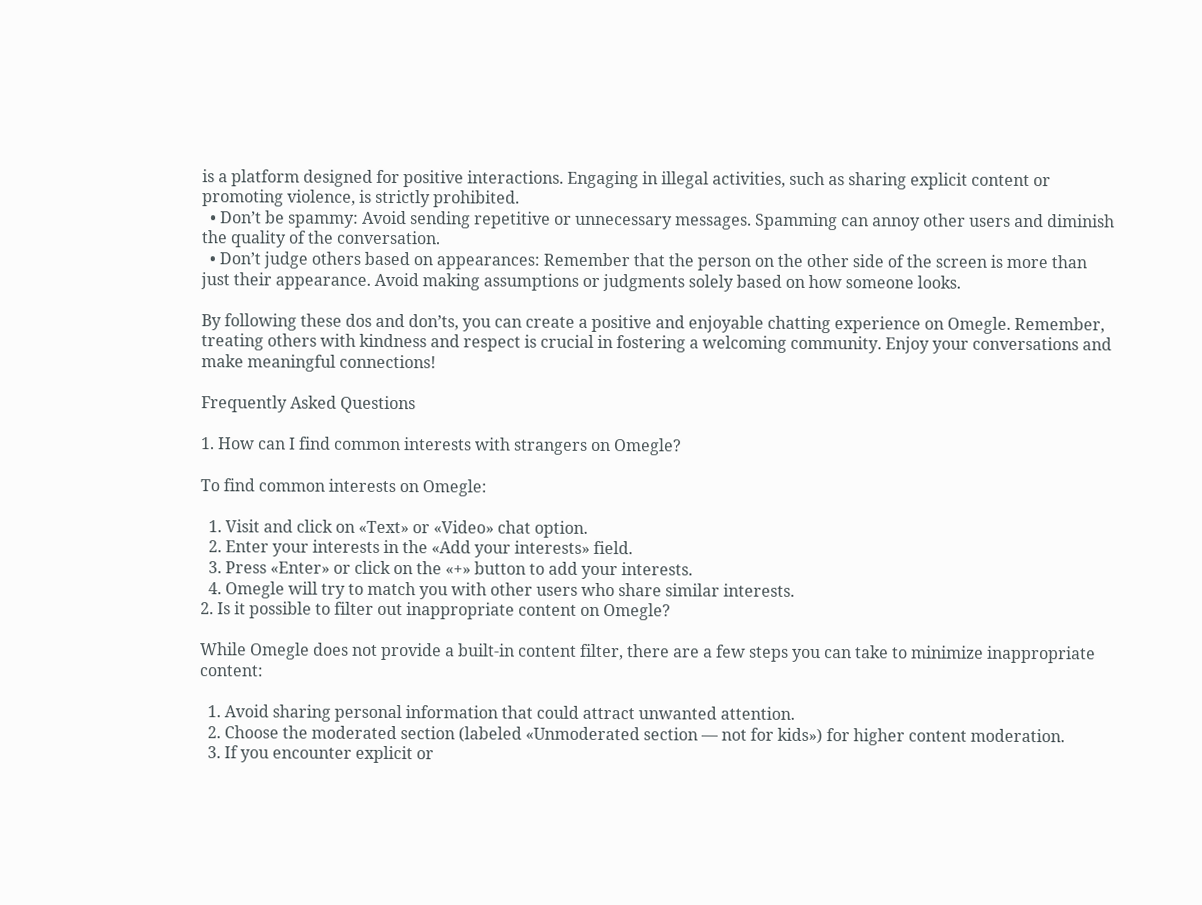is a platform designed for positive interactions. Engaging in illegal activities, such as sharing explicit content or promoting violence, is strictly prohibited.
  • Don’t be spammy: Avoid sending repetitive or unnecessary messages. Spamming can annoy other users and diminish the quality of the conversation.
  • Don’t judge others based on appearances: Remember that the person on the other side of the screen is more than just their appearance. Avoid making assumptions or judgments solely based on how someone looks.

By following these dos and don’ts, you can create a positive and enjoyable chatting experience on Omegle. Remember, treating others with kindness and respect is crucial in fostering a welcoming community. Enjoy your conversations and make meaningful connections!

Frequently Asked Questions

1. How can I find common interests with strangers on Omegle?

To find common interests on Omegle:

  1. Visit and click on «Text» or «Video» chat option.
  2. Enter your interests in the «Add your interests» field.
  3. Press «Enter» or click on the «+» button to add your interests.
  4. Omegle will try to match you with other users who share similar interests.
2. Is it possible to filter out inappropriate content on Omegle?

While Omegle does not provide a built-in content filter, there are a few steps you can take to minimize inappropriate content:

  1. Avoid sharing personal information that could attract unwanted attention.
  2. Choose the moderated section (labeled «Unmoderated section — not for kids») for higher content moderation.
  3. If you encounter explicit or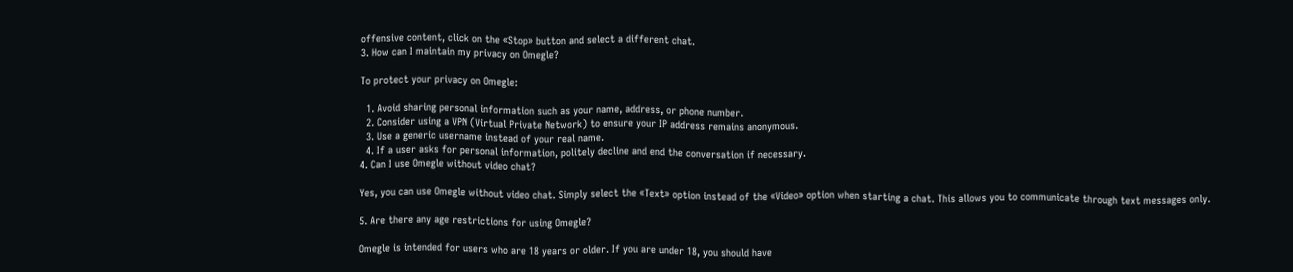offensive content, click on the «Stop» button and select a different chat.
3. How can I maintain my privacy on Omegle?

To protect your privacy on Omegle:

  1. Avoid sharing personal information such as your name, address, or phone number.
  2. Consider using a VPN (Virtual Private Network) to ensure your IP address remains anonymous.
  3. Use a generic username instead of your real name.
  4. If a user asks for personal information, politely decline and end the conversation if necessary.
4. Can I use Omegle without video chat?

Yes, you can use Omegle without video chat. Simply select the «Text» option instead of the «Video» option when starting a chat. This allows you to communicate through text messages only.

5. Are there any age restrictions for using Omegle?

Omegle is intended for users who are 18 years or older. If you are under 18, you should have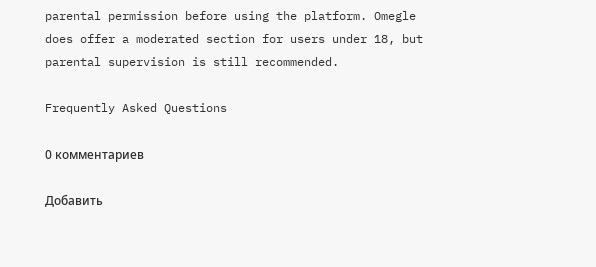parental permission before using the platform. Omegle does offer a moderated section for users under 18, but parental supervision is still recommended.

Frequently Asked Questions

0 комментариев

Добавить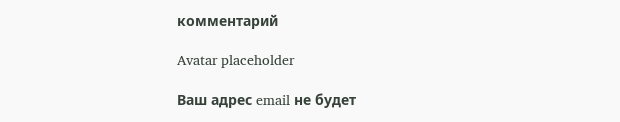комментарий

Avatar placeholder

Ваш адрес email не будет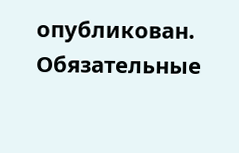опубликован. Обязательные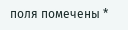поля помечены *